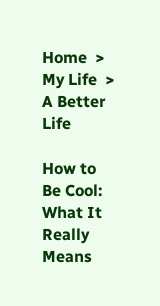Home  >  My Life  >  A Better Life

How to Be Cool: What It Really Means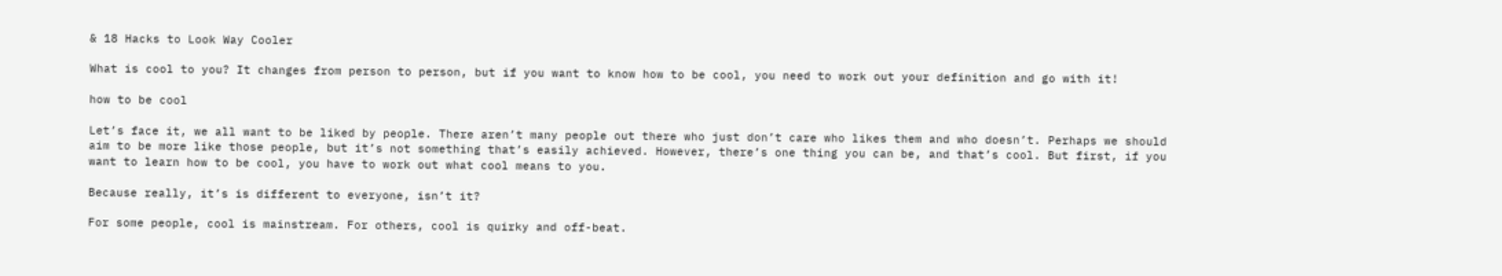& 18 Hacks to Look Way Cooler

What is cool to you? It changes from person to person, but if you want to know how to be cool, you need to work out your definition and go with it!

how to be cool

Let’s face it, we all want to be liked by people. There aren’t many people out there who just don’t care who likes them and who doesn’t. Perhaps we should aim to be more like those people, but it’s not something that’s easily achieved. However, there’s one thing you can be, and that’s cool. But first, if you want to learn how to be cool, you have to work out what cool means to you.

Because really, it’s is different to everyone, isn’t it?

For some people, cool is mainstream. For others, cool is quirky and off-beat.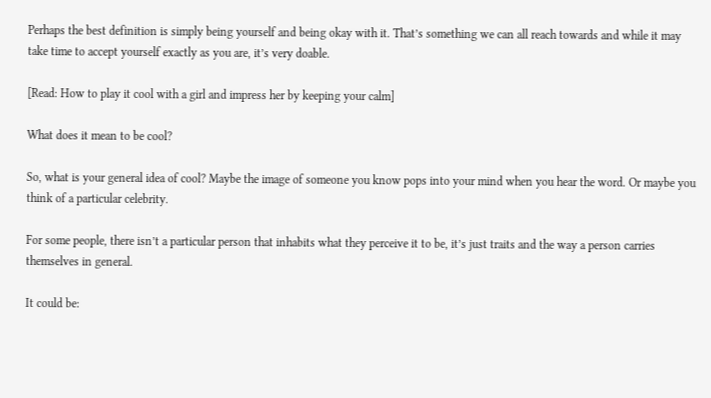Perhaps the best definition is simply being yourself and being okay with it. That’s something we can all reach towards and while it may take time to accept yourself exactly as you are, it’s very doable.

[Read: How to play it cool with a girl and impress her by keeping your calm]

What does it mean to be cool?

So, what is your general idea of cool? Maybe the image of someone you know pops into your mind when you hear the word. Or maybe you think of a particular celebrity.

For some people, there isn’t a particular person that inhabits what they perceive it to be, it’s just traits and the way a person carries themselves in general.

It could be: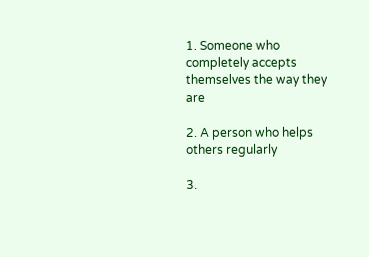1. Someone who completely accepts themselves the way they are

2. A person who helps others regularly

3.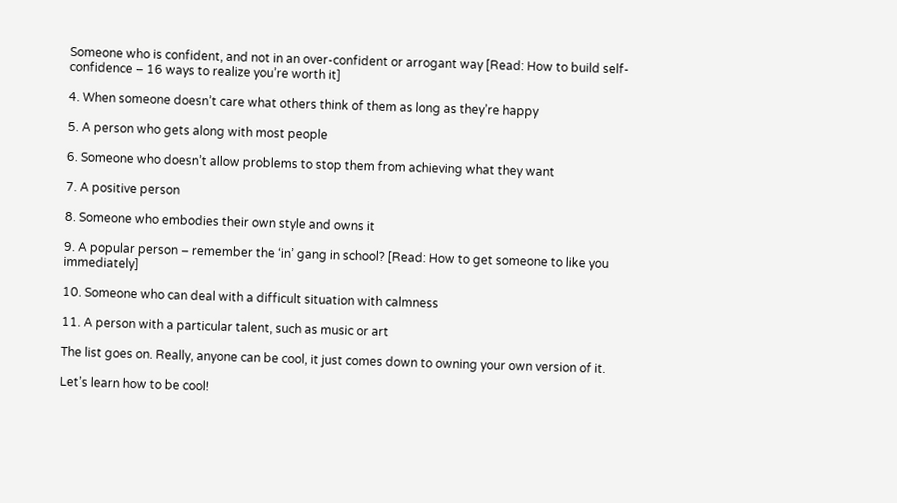Someone who is confident, and not in an over-confident or arrogant way [Read: How to build self-confidence – 16 ways to realize you’re worth it]

4. When someone doesn’t care what others think of them as long as they’re happy

5. A person who gets along with most people

6. Someone who doesn’t allow problems to stop them from achieving what they want

7. A positive person

8. Someone who embodies their own style and owns it

9. A popular person – remember the ‘in’ gang in school? [Read: How to get someone to like you immediately]

10. Someone who can deal with a difficult situation with calmness

11. A person with a particular talent, such as music or art

The list goes on. Really, anyone can be cool, it just comes down to owning your own version of it.

Let’s learn how to be cool!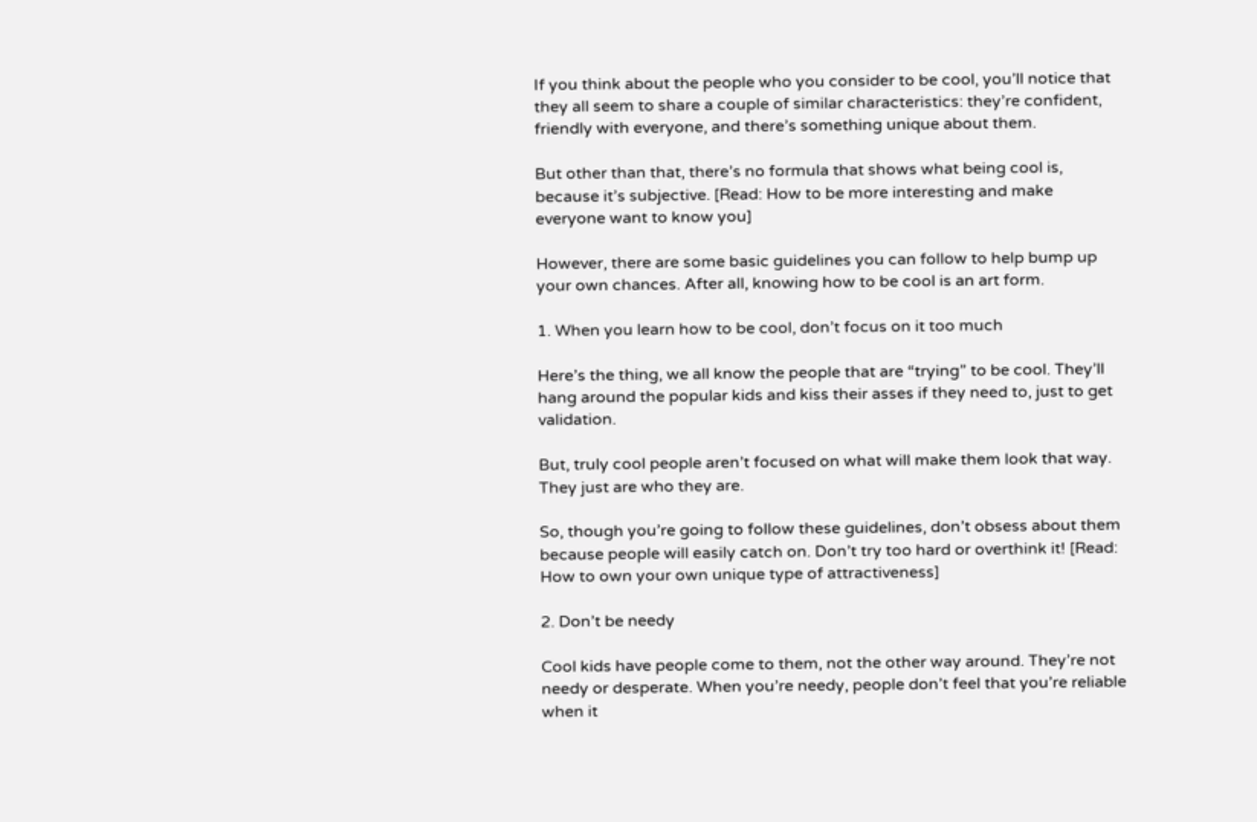If you think about the people who you consider to be cool, you’ll notice that they all seem to share a couple of similar characteristics: they’re confident, friendly with everyone, and there’s something unique about them.

But other than that, there’s no formula that shows what being cool is, because it’s subjective. [Read: How to be more interesting and make everyone want to know you]

However, there are some basic guidelines you can follow to help bump up your own chances. After all, knowing how to be cool is an art form.

1. When you learn how to be cool, don’t focus on it too much

Here’s the thing, we all know the people that are “trying” to be cool. They’ll hang around the popular kids and kiss their asses if they need to, just to get validation.

But, truly cool people aren’t focused on what will make them look that way. They just are who they are.

So, though you’re going to follow these guidelines, don’t obsess about them because people will easily catch on. Don’t try too hard or overthink it! [Read: How to own your own unique type of attractiveness]

2. Don’t be needy

Cool kids have people come to them, not the other way around. They’re not needy or desperate. When you’re needy, people don’t feel that you’re reliable when it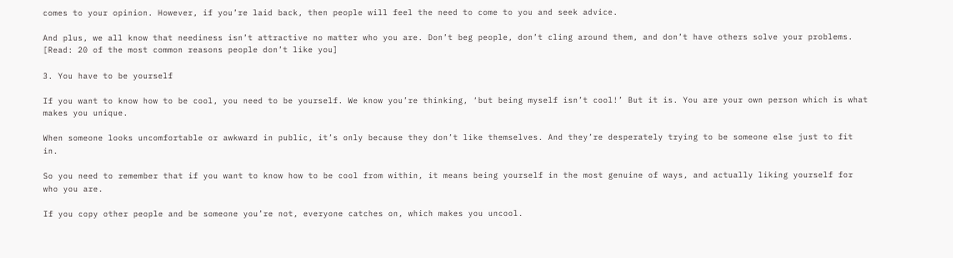comes to your opinion. However, if you’re laid back, then people will feel the need to come to you and seek advice.

And plus, we all know that neediness isn’t attractive no matter who you are. Don’t beg people, don’t cling around them, and don’t have others solve your problems. [Read: 20 of the most common reasons people don’t like you]

3. You have to be yourself

If you want to know how to be cool, you need to be yourself. We know you’re thinking, ‘but being myself isn’t cool!’ But it is. You are your own person which is what makes you unique.

When someone looks uncomfortable or awkward in public, it’s only because they don’t like themselves. And they’re desperately trying to be someone else just to fit in.

So you need to remember that if you want to know how to be cool from within, it means being yourself in the most genuine of ways, and actually liking yourself for who you are.

If you copy other people and be someone you’re not, everyone catches on, which makes you uncool.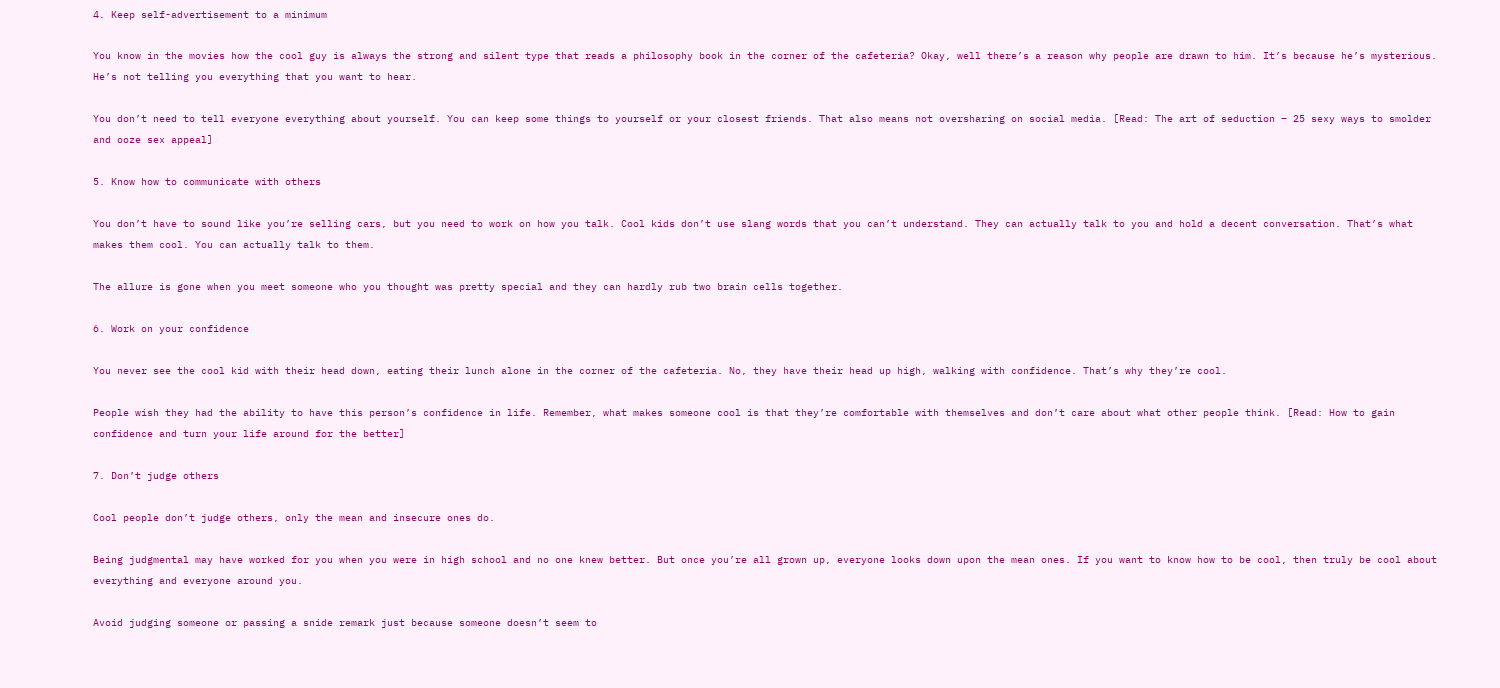4. Keep self-advertisement to a minimum

You know in the movies how the cool guy is always the strong and silent type that reads a philosophy book in the corner of the cafeteria? Okay, well there’s a reason why people are drawn to him. It’s because he’s mysterious. He’s not telling you everything that you want to hear.

You don’t need to tell everyone everything about yourself. You can keep some things to yourself or your closest friends. That also means not oversharing on social media. [Read: The art of seduction – 25 sexy ways to smolder and ooze sex appeal]

5. Know how to communicate with others

You don’t have to sound like you’re selling cars, but you need to work on how you talk. Cool kids don’t use slang words that you can’t understand. They can actually talk to you and hold a decent conversation. That’s what makes them cool. You can actually talk to them.

The allure is gone when you meet someone who you thought was pretty special and they can hardly rub two brain cells together.

6. Work on your confidence

You never see the cool kid with their head down, eating their lunch alone in the corner of the cafeteria. No, they have their head up high, walking with confidence. That’s why they’re cool.

People wish they had the ability to have this person’s confidence in life. Remember, what makes someone cool is that they’re comfortable with themselves and don’t care about what other people think. [Read: How to gain confidence and turn your life around for the better]

7. Don’t judge others

Cool people don’t judge others, only the mean and insecure ones do.

Being judgmental may have worked for you when you were in high school and no one knew better. But once you’re all grown up, everyone looks down upon the mean ones. If you want to know how to be cool, then truly be cool about everything and everyone around you.

Avoid judging someone or passing a snide remark just because someone doesn’t seem to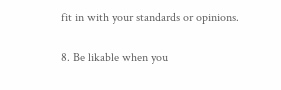fit in with your standards or opinions.

8. Be likable when you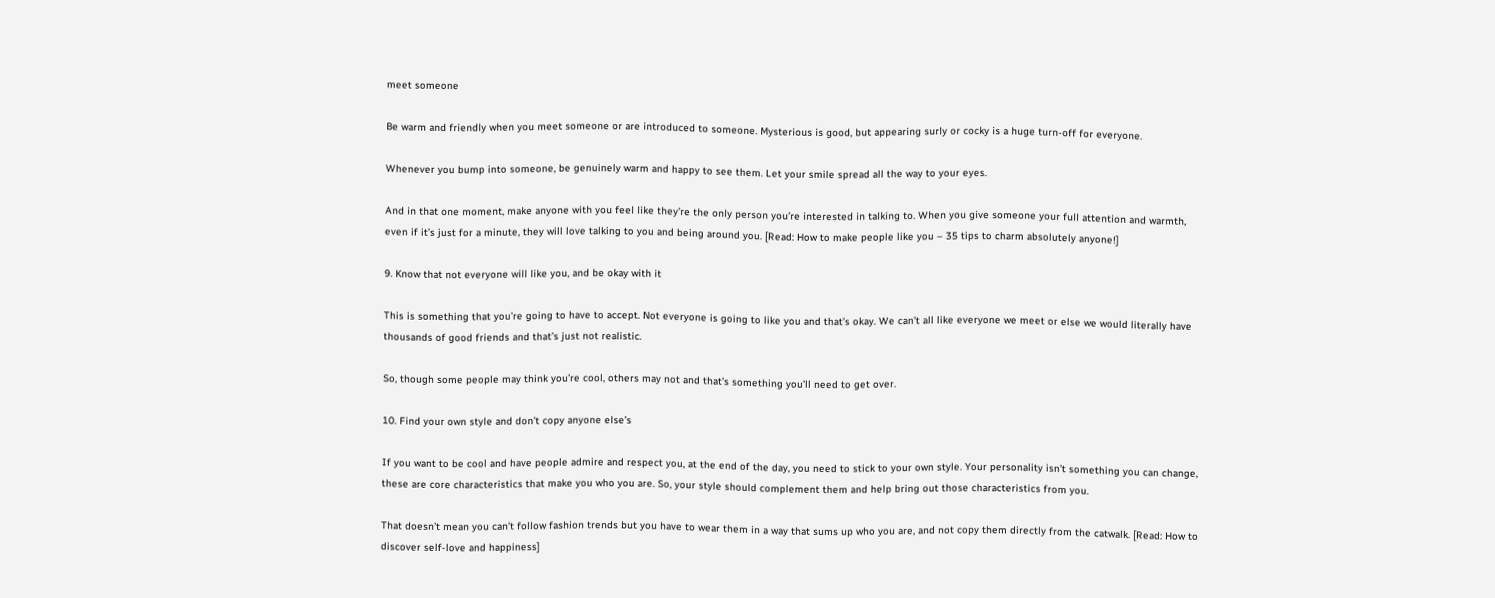meet someone

Be warm and friendly when you meet someone or are introduced to someone. Mysterious is good, but appearing surly or cocky is a huge turn-off for everyone.

Whenever you bump into someone, be genuinely warm and happy to see them. Let your smile spread all the way to your eyes.

And in that one moment, make anyone with you feel like they’re the only person you’re interested in talking to. When you give someone your full attention and warmth, even if it’s just for a minute, they will love talking to you and being around you. [Read: How to make people like you – 35 tips to charm absolutely anyone!]

9. Know that not everyone will like you, and be okay with it

This is something that you’re going to have to accept. Not everyone is going to like you and that’s okay. We can’t all like everyone we meet or else we would literally have thousands of good friends and that’s just not realistic.

So, though some people may think you’re cool, others may not and that’s something you’ll need to get over.

10. Find your own style and don’t copy anyone else’s

If you want to be cool and have people admire and respect you, at the end of the day, you need to stick to your own style. Your personality isn’t something you can change, these are core characteristics that make you who you are. So, your style should complement them and help bring out those characteristics from you.

That doesn’t mean you can’t follow fashion trends but you have to wear them in a way that sums up who you are, and not copy them directly from the catwalk. [Read: How to discover self-love and happiness]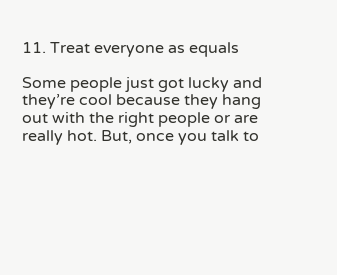11. Treat everyone as equals

Some people just got lucky and they’re cool because they hang out with the right people or are really hot. But, once you talk to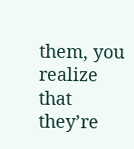them, you realize that they’re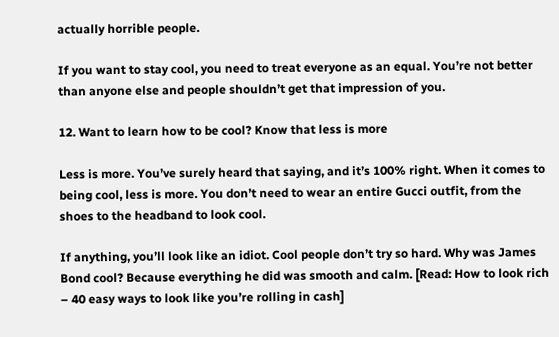actually horrible people.

If you want to stay cool, you need to treat everyone as an equal. You’re not better than anyone else and people shouldn’t get that impression of you.

12. Want to learn how to be cool? Know that less is more

Less is more. You’ve surely heard that saying, and it’s 100% right. When it comes to being cool, less is more. You don’t need to wear an entire Gucci outfit, from the shoes to the headband to look cool.

If anything, you’ll look like an idiot. Cool people don’t try so hard. Why was James Bond cool? Because everything he did was smooth and calm. [Read: How to look rich – 40 easy ways to look like you’re rolling in cash]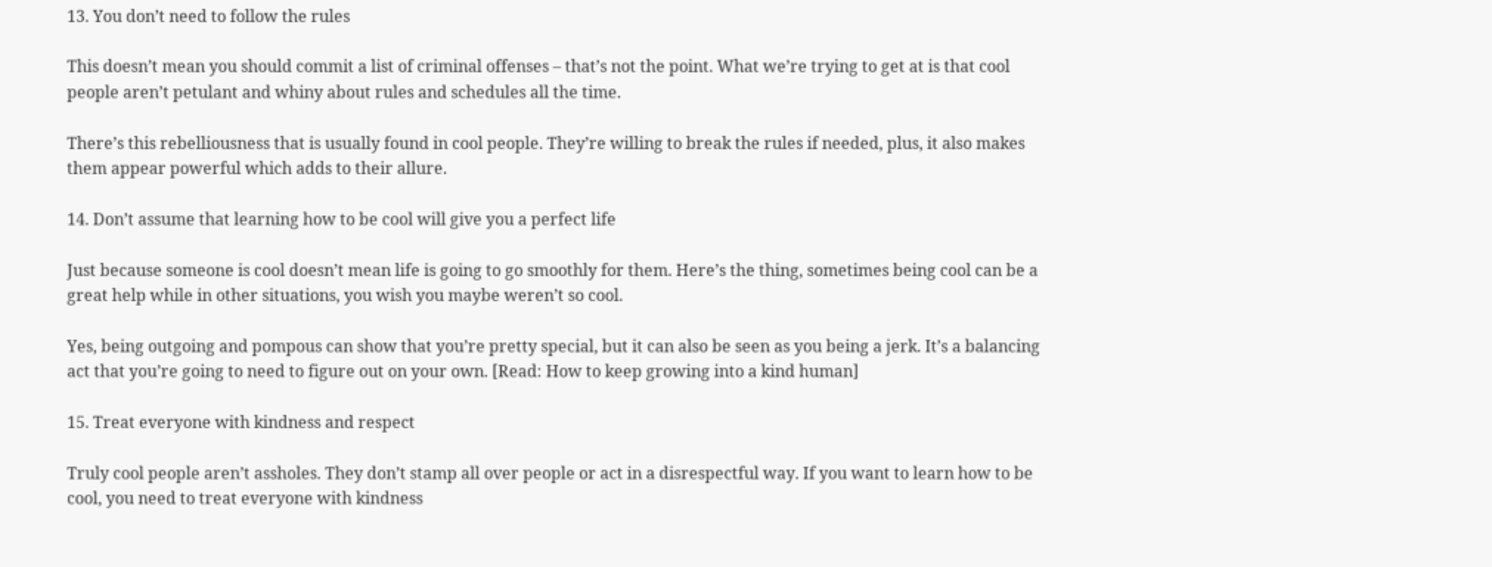13. You don’t need to follow the rules

This doesn’t mean you should commit a list of criminal offenses – that’s not the point. What we’re trying to get at is that cool people aren’t petulant and whiny about rules and schedules all the time.

There’s this rebelliousness that is usually found in cool people. They’re willing to break the rules if needed, plus, it also makes them appear powerful which adds to their allure.

14. Don’t assume that learning how to be cool will give you a perfect life

Just because someone is cool doesn’t mean life is going to go smoothly for them. Here’s the thing, sometimes being cool can be a great help while in other situations, you wish you maybe weren’t so cool.

Yes, being outgoing and pompous can show that you’re pretty special, but it can also be seen as you being a jerk. It’s a balancing act that you’re going to need to figure out on your own. [Read: How to keep growing into a kind human]

15. Treat everyone with kindness and respect

Truly cool people aren’t assholes. They don’t stamp all over people or act in a disrespectful way. If you want to learn how to be cool, you need to treat everyone with kindness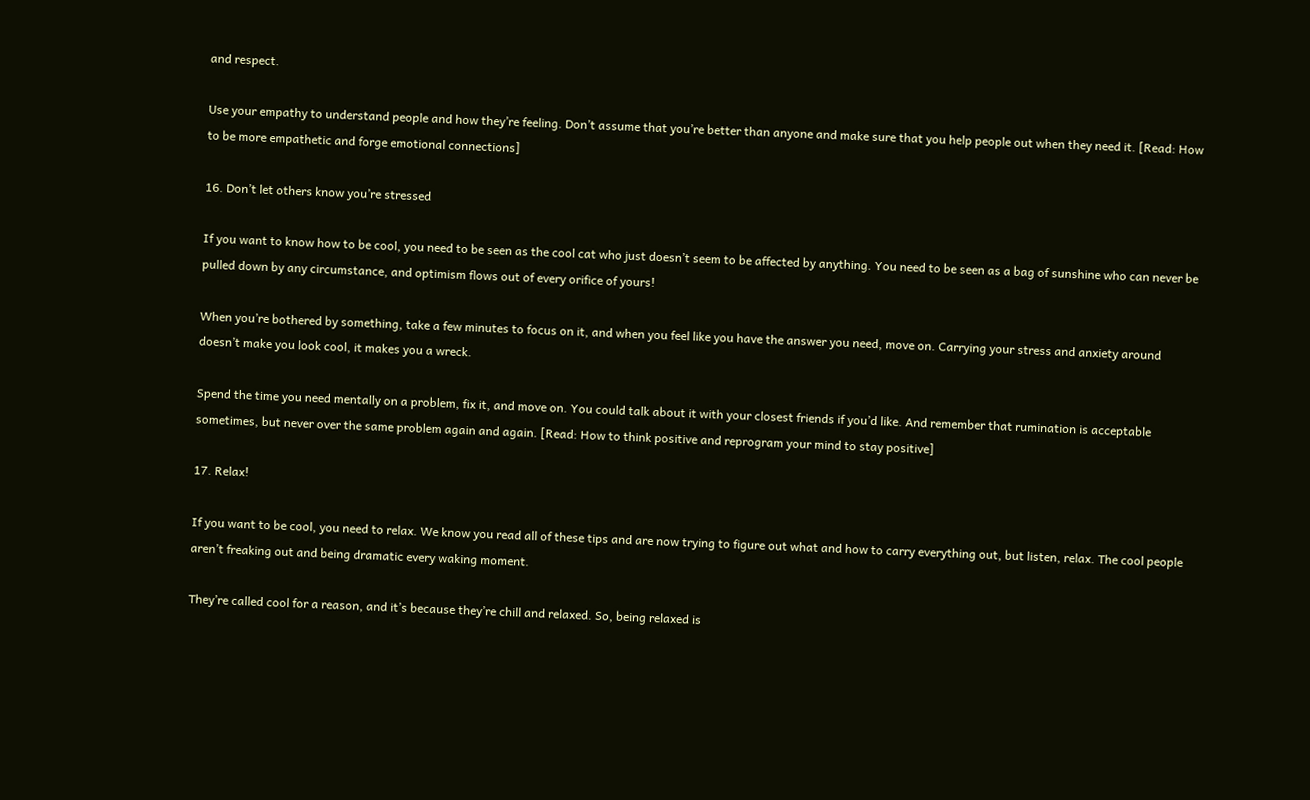and respect.

Use your empathy to understand people and how they’re feeling. Don’t assume that you’re better than anyone and make sure that you help people out when they need it. [Read: How to be more empathetic and forge emotional connections]

16. Don’t let others know you’re stressed

If you want to know how to be cool, you need to be seen as the cool cat who just doesn’t seem to be affected by anything. You need to be seen as a bag of sunshine who can never be pulled down by any circumstance, and optimism flows out of every orifice of yours!

When you’re bothered by something, take a few minutes to focus on it, and when you feel like you have the answer you need, move on. Carrying your stress and anxiety around doesn’t make you look cool, it makes you a wreck.

Spend the time you need mentally on a problem, fix it, and move on. You could talk about it with your closest friends if you’d like. And remember that rumination is acceptable sometimes, but never over the same problem again and again. [Read: How to think positive and reprogram your mind to stay positive]

17. Relax!

If you want to be cool, you need to relax. We know you read all of these tips and are now trying to figure out what and how to carry everything out, but listen, relax. The cool people aren’t freaking out and being dramatic every waking moment.

They’re called cool for a reason, and it’s because they’re chill and relaxed. So, being relaxed is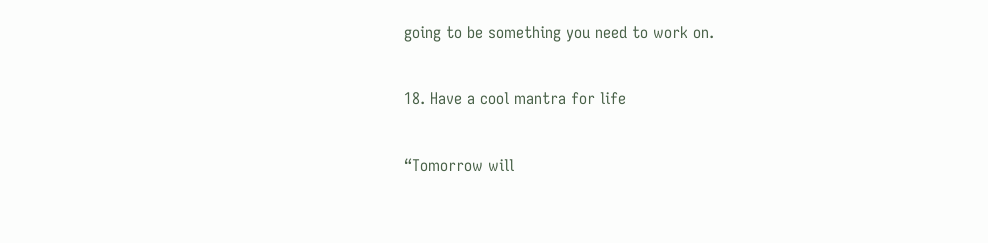going to be something you need to work on.

18. Have a cool mantra for life

“Tomorrow will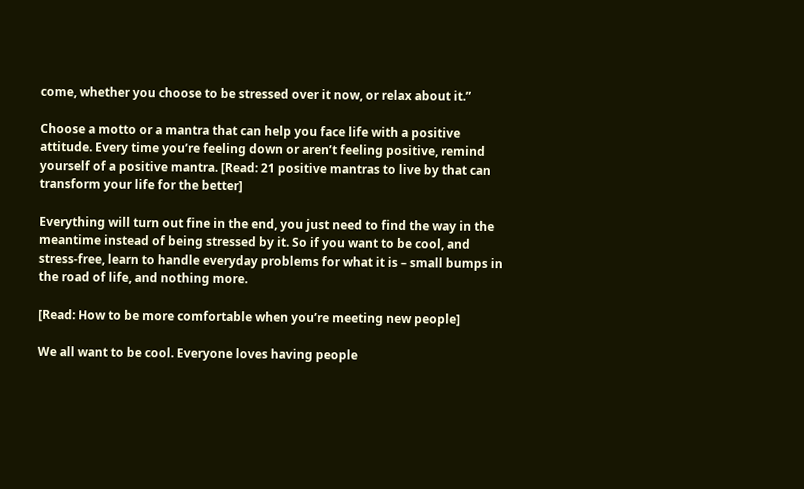come, whether you choose to be stressed over it now, or relax about it.”

Choose a motto or a mantra that can help you face life with a positive attitude. Every time you’re feeling down or aren’t feeling positive, remind yourself of a positive mantra. [Read: 21 positive mantras to live by that can transform your life for the better]

Everything will turn out fine in the end, you just need to find the way in the meantime instead of being stressed by it. So if you want to be cool, and stress-free, learn to handle everyday problems for what it is – small bumps in the road of life, and nothing more.

[Read: How to be more comfortable when you’re meeting new people]

We all want to be cool. Everyone loves having people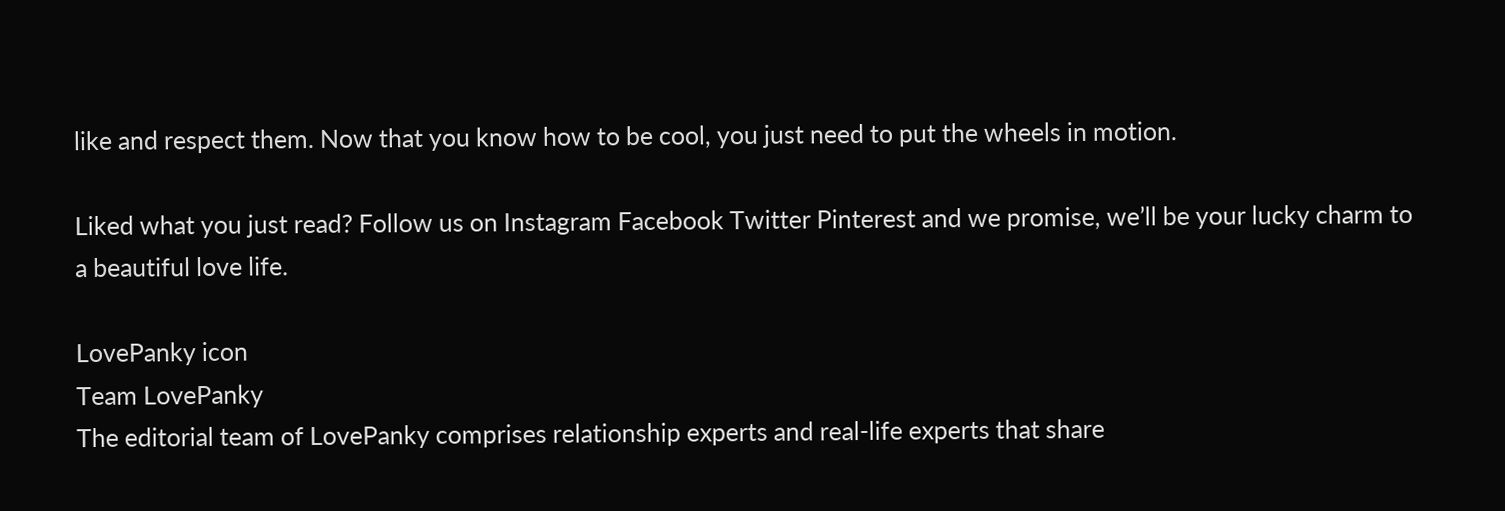like and respect them. Now that you know how to be cool, you just need to put the wheels in motion.

Liked what you just read? Follow us on Instagram Facebook Twitter Pinterest and we promise, we’ll be your lucky charm to a beautiful love life.

LovePanky icon
Team LovePanky
The editorial team of LovePanky comprises relationship experts and real-life experts that share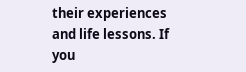their experiences and life lessons. If you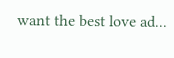want the best love ad...